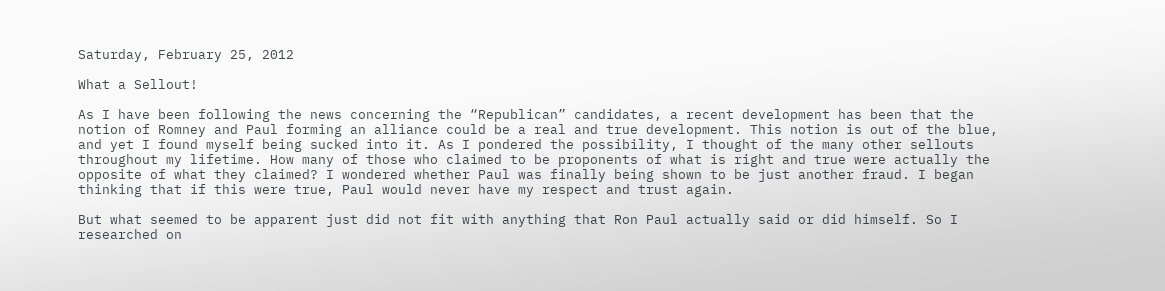Saturday, February 25, 2012

What a Sellout!

As I have been following the news concerning the “Republican” candidates, a recent development has been that the notion of Romney and Paul forming an alliance could be a real and true development. This notion is out of the blue, and yet I found myself being sucked into it. As I pondered the possibility, I thought of the many other sellouts throughout my lifetime. How many of those who claimed to be proponents of what is right and true were actually the opposite of what they claimed? I wondered whether Paul was finally being shown to be just another fraud. I began thinking that if this were true, Paul would never have my respect and trust again.

But what seemed to be apparent just did not fit with anything that Ron Paul actually said or did himself. So I researched on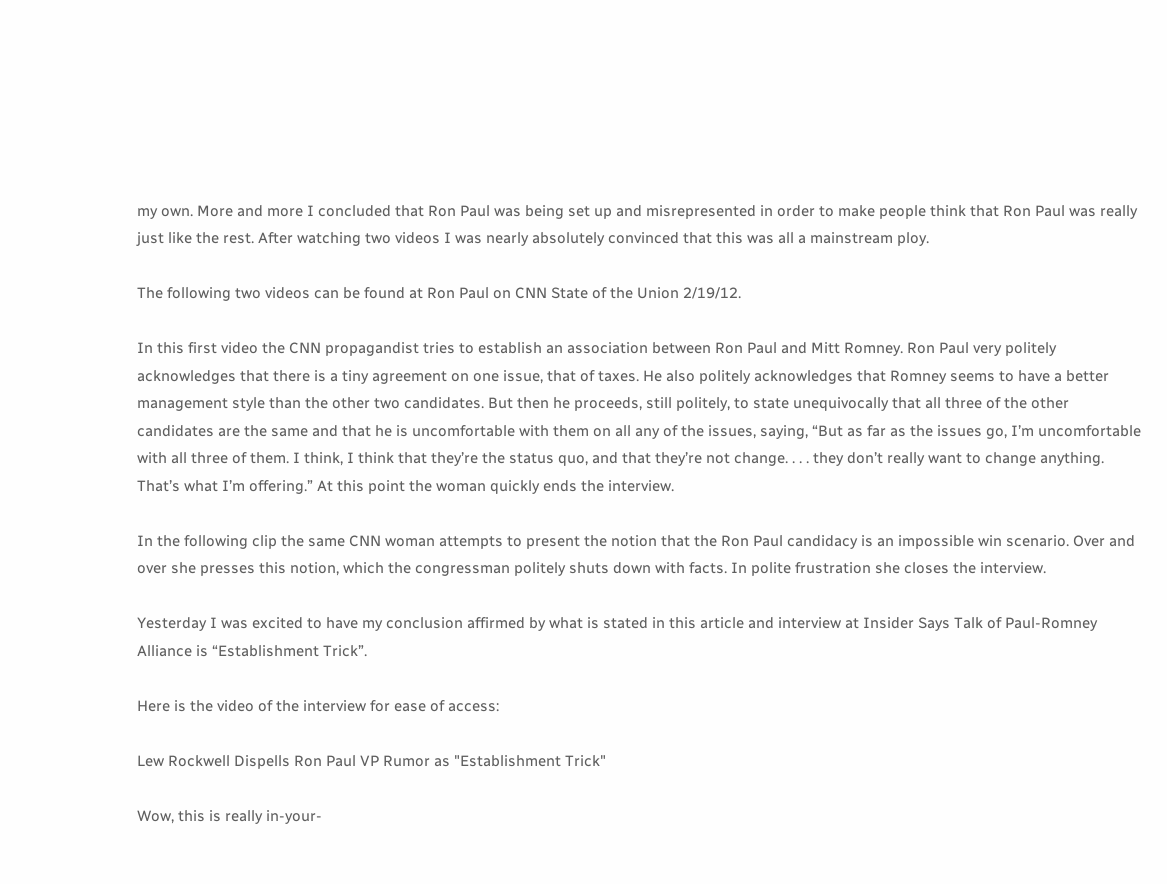my own. More and more I concluded that Ron Paul was being set up and misrepresented in order to make people think that Ron Paul was really just like the rest. After watching two videos I was nearly absolutely convinced that this was all a mainstream ploy.

The following two videos can be found at Ron Paul on CNN State of the Union 2/19/12.

In this first video the CNN propagandist tries to establish an association between Ron Paul and Mitt Romney. Ron Paul very politely acknowledges that there is a tiny agreement on one issue, that of taxes. He also politely acknowledges that Romney seems to have a better management style than the other two candidates. But then he proceeds, still politely, to state unequivocally that all three of the other candidates are the same and that he is uncomfortable with them on all any of the issues, saying, “But as far as the issues go, I’m uncomfortable with all three of them. I think, I think that they’re the status quo, and that they’re not change. . . . they don’t really want to change anything. That’s what I’m offering.” At this point the woman quickly ends the interview.

In the following clip the same CNN woman attempts to present the notion that the Ron Paul candidacy is an impossible win scenario. Over and over she presses this notion, which the congressman politely shuts down with facts. In polite frustration she closes the interview.

Yesterday I was excited to have my conclusion affirmed by what is stated in this article and interview at Insider Says Talk of Paul-Romney Alliance is “Establishment Trick”.

Here is the video of the interview for ease of access:

Lew Rockwell Dispells Ron Paul VP Rumor as "Establishment Trick"

Wow, this is really in-your-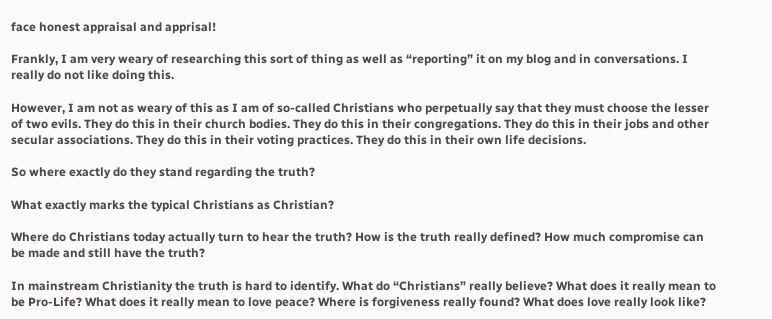face honest appraisal and apprisal!

Frankly, I am very weary of researching this sort of thing as well as “reporting” it on my blog and in conversations. I really do not like doing this.

However, I am not as weary of this as I am of so-called Christians who perpetually say that they must choose the lesser of two evils. They do this in their church bodies. They do this in their congregations. They do this in their jobs and other secular associations. They do this in their voting practices. They do this in their own life decisions.

So where exactly do they stand regarding the truth?

What exactly marks the typical Christians as Christian?

Where do Christians today actually turn to hear the truth? How is the truth really defined? How much compromise can be made and still have the truth?

In mainstream Christianity the truth is hard to identify. What do “Christians” really believe? What does it really mean to be Pro-Life? What does it really mean to love peace? Where is forgiveness really found? What does love really look like?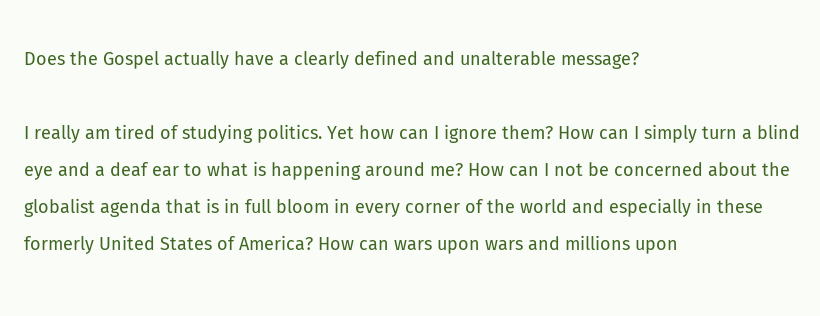Does the Gospel actually have a clearly defined and unalterable message?

I really am tired of studying politics. Yet how can I ignore them? How can I simply turn a blind eye and a deaf ear to what is happening around me? How can I not be concerned about the globalist agenda that is in full bloom in every corner of the world and especially in these formerly United States of America? How can wars upon wars and millions upon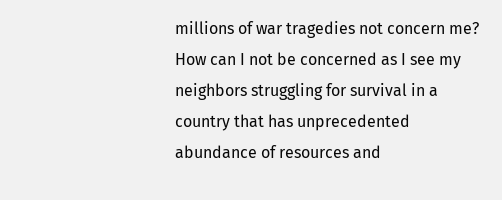millions of war tragedies not concern me? How can I not be concerned as I see my neighbors struggling for survival in a country that has unprecedented abundance of resources and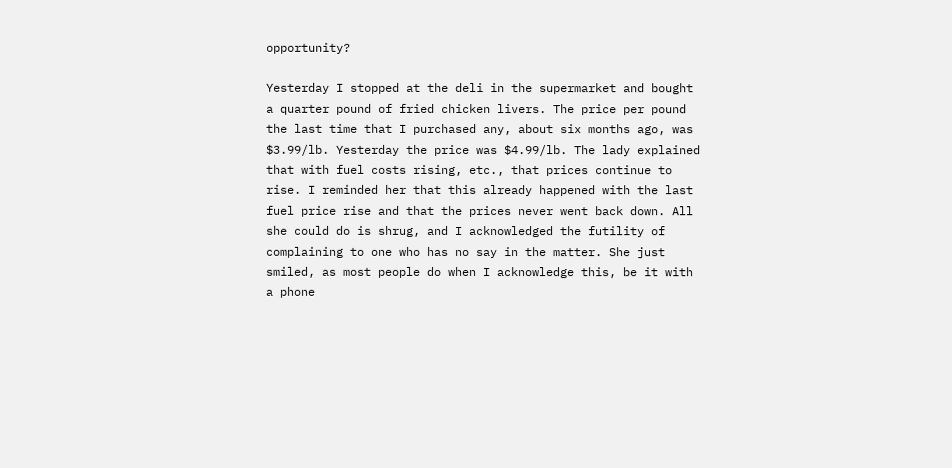opportunity?

Yesterday I stopped at the deli in the supermarket and bought a quarter pound of fried chicken livers. The price per pound the last time that I purchased any, about six months ago, was $3.99/lb. Yesterday the price was $4.99/lb. The lady explained that with fuel costs rising, etc., that prices continue to rise. I reminded her that this already happened with the last fuel price rise and that the prices never went back down. All she could do is shrug, and I acknowledged the futility of complaining to one who has no say in the matter. She just smiled, as most people do when I acknowledge this, be it with a phone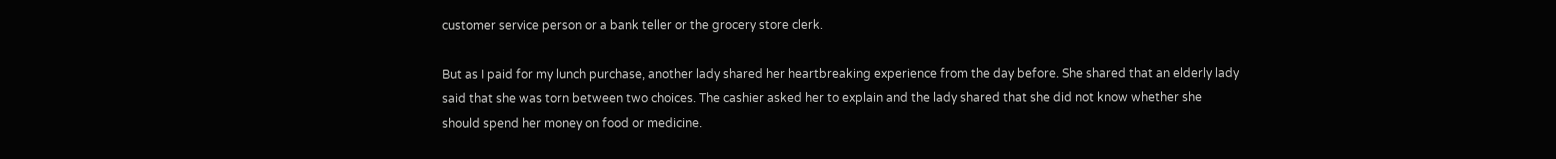customer service person or a bank teller or the grocery store clerk.

But as I paid for my lunch purchase, another lady shared her heartbreaking experience from the day before. She shared that an elderly lady said that she was torn between two choices. The cashier asked her to explain and the lady shared that she did not know whether she should spend her money on food or medicine.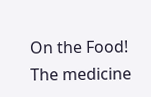On the Food! The medicine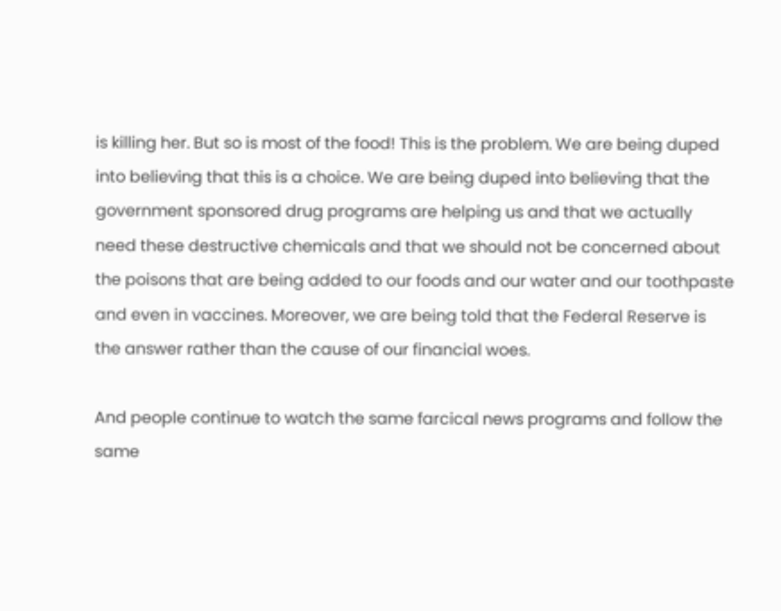is killing her. But so is most of the food! This is the problem. We are being duped into believing that this is a choice. We are being duped into believing that the government sponsored drug programs are helping us and that we actually need these destructive chemicals and that we should not be concerned about the poisons that are being added to our foods and our water and our toothpaste and even in vaccines. Moreover, we are being told that the Federal Reserve is the answer rather than the cause of our financial woes.

And people continue to watch the same farcical news programs and follow the same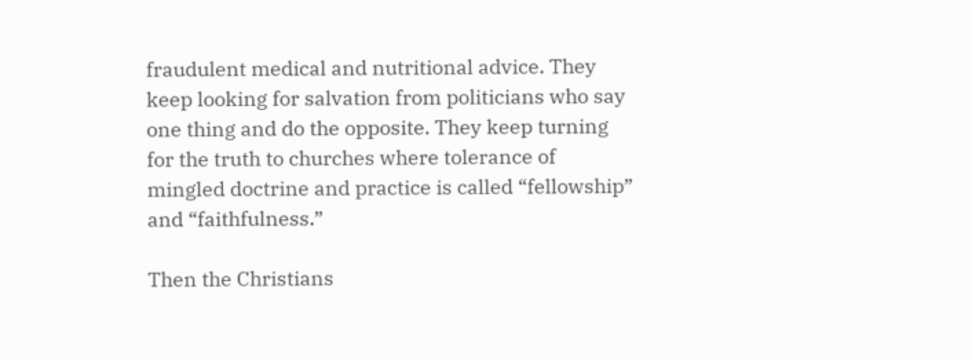fraudulent medical and nutritional advice. They keep looking for salvation from politicians who say one thing and do the opposite. They keep turning for the truth to churches where tolerance of mingled doctrine and practice is called “fellowship” and “faithfulness.”

Then the Christians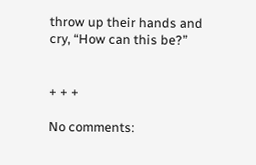throw up their hands and cry, “How can this be?”


+ + +

No comments: